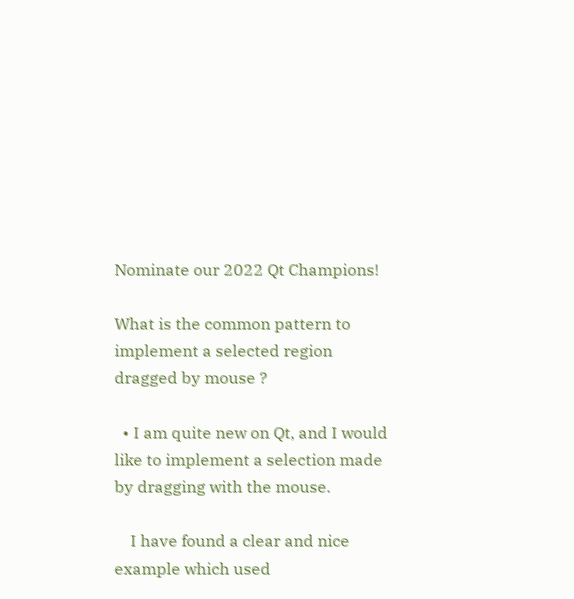Nominate our 2022 Qt Champions!

What is the common pattern to implement a selected region dragged by mouse ?

  • I am quite new on Qt, and I would like to implement a selection made by dragging with the mouse.

    I have found a clear and nice example which used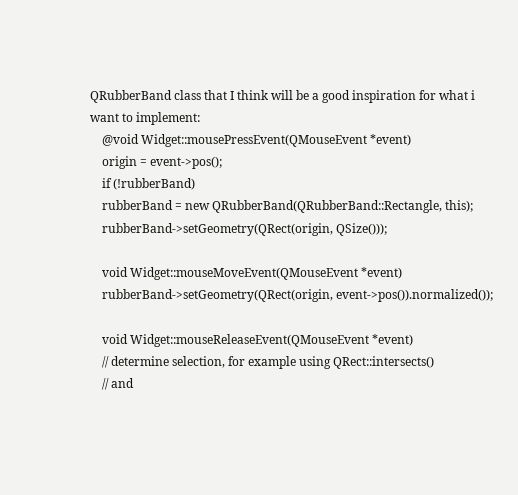QRubberBand class that I think will be a good inspiration for what i want to implement:
    @void Widget::mousePressEvent(QMouseEvent *event)
    origin = event->pos();
    if (!rubberBand)
    rubberBand = new QRubberBand(QRubberBand::Rectangle, this);
    rubberBand->setGeometry(QRect(origin, QSize()));

    void Widget::mouseMoveEvent(QMouseEvent *event)
    rubberBand->setGeometry(QRect(origin, event->pos()).normalized());

    void Widget::mouseReleaseEvent(QMouseEvent *event)
    // determine selection, for example using QRect::intersects()
    // and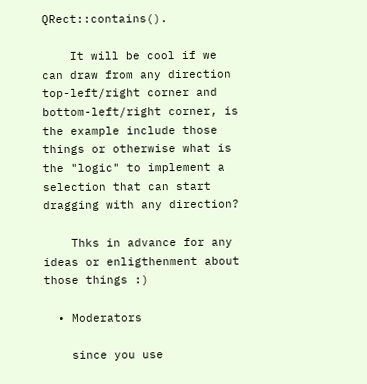QRect::contains().

    It will be cool if we can draw from any direction top-left/right corner and bottom-left/right corner, is the example include those things or otherwise what is the "logic" to implement a selection that can start dragging with any direction?

    Thks in advance for any ideas or enligthenment about those things :)

  • Moderators

    since you use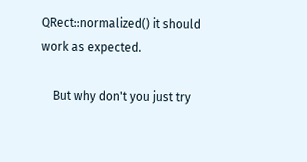QRect::normalized() it should work as expected.

    But why don't you just try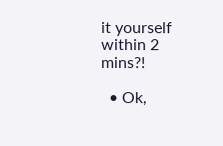it yourself within 2 mins?!

  • Ok,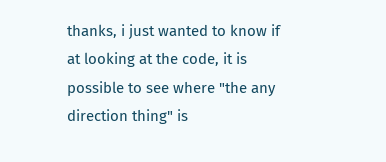thanks, i just wanted to know if at looking at the code, it is possible to see where "the any direction thing" is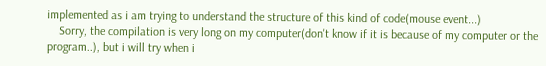implemented as i am trying to understand the structure of this kind of code(mouse event...)
    Sorry, the compilation is very long on my computer(don't know if it is because of my computer or the program..), but i will try when i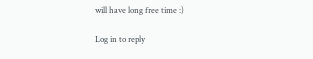will have long free time :)

Log in to reply